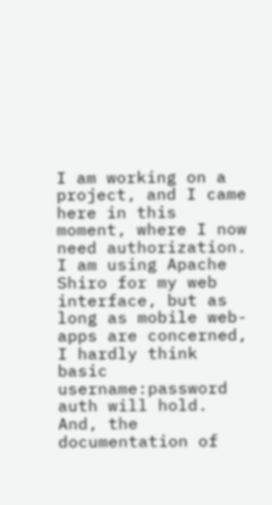I am working on a project, and I came here in this moment, where I now need authorization. I am using Apache Shiro for my web interface, but as long as mobile web-apps are concerned, I hardly think basic username:password auth will hold. And, the documentation of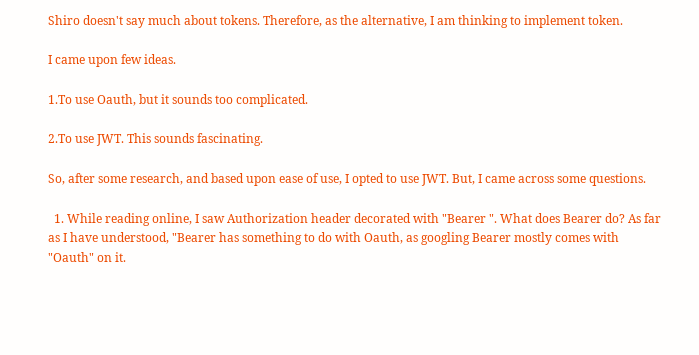Shiro doesn't say much about tokens. Therefore, as the alternative, I am thinking to implement token.

I came upon few ideas.

1.To use Oauth, but it sounds too complicated.

2.To use JWT. This sounds fascinating.

So, after some research, and based upon ease of use, I opted to use JWT. But, I came across some questions.

  1. While reading online, I saw Authorization header decorated with "Bearer ". What does Bearer do? As far as I have understood, "Bearer has something to do with Oauth, as googling Bearer mostly comes with "Oauth" on it.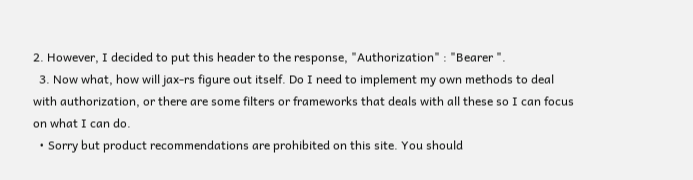2. However, I decided to put this header to the response, "Authorization" : "Bearer ".
  3. Now what, how will jax-rs figure out itself. Do I need to implement my own methods to deal with authorization, or there are some filters or frameworks that deals with all these so I can focus on what I can do.
  • Sorry but product recommendations are prohibited on this site. You should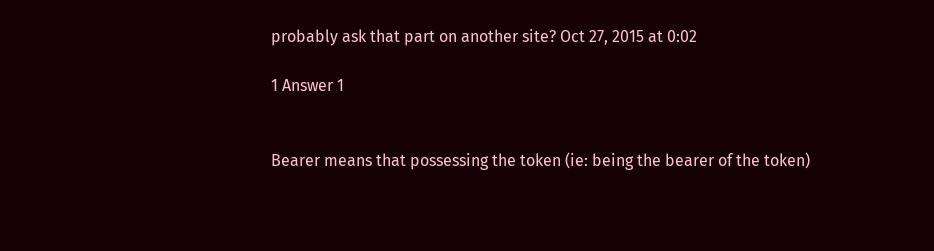probably ask that part on another site? Oct 27, 2015 at 0:02

1 Answer 1


Bearer means that possessing the token (ie: being the bearer of the token)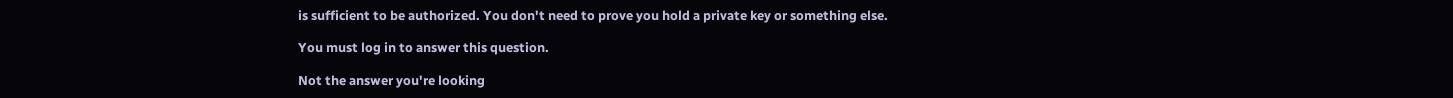is sufficient to be authorized. You don't need to prove you hold a private key or something else.

You must log in to answer this question.

Not the answer you're looking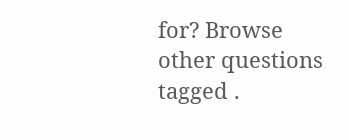for? Browse other questions tagged .